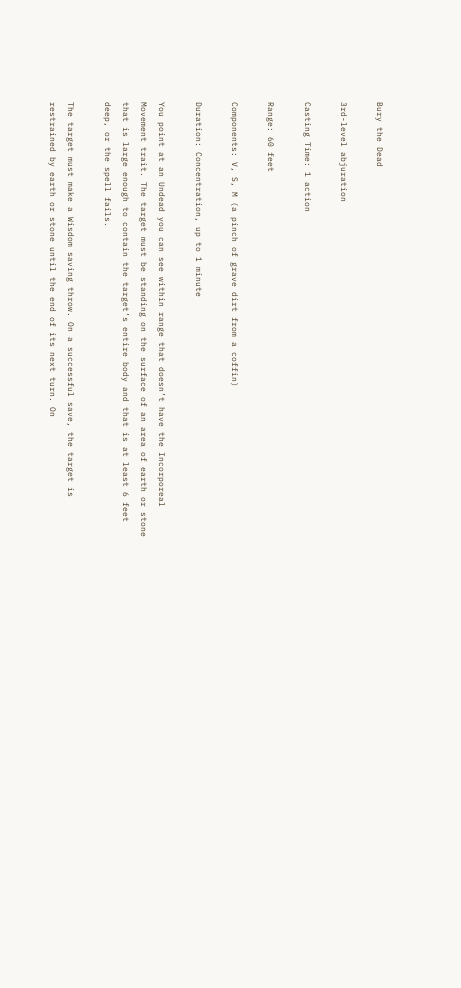Bury the Dead

3rd-level abjuration

Casting Time: 1 action

Range: 60 feet

Components: V, S, M (a pinch of grave dirt from a coffin)

Duration: Concentration, up to 1 minute

You point at an Undead you can see within range that doesn’t have the Incorporeal Movement trait. The target must be standing on the surface of an area of earth or stone that is large enough to contain the target’s entire body and that is at least 6 feet deep, or the spell fails.

The target must make a Wisdom saving throw. On a successful save, the target is restrained by earth or stone until the end of its next turn. On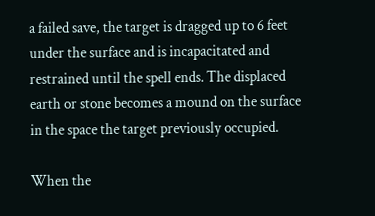a failed save, the target is dragged up to 6 feet under the surface and is incapacitated and restrained until the spell ends. The displaced earth or stone becomes a mound on the surface in the space the target previously occupied.

When the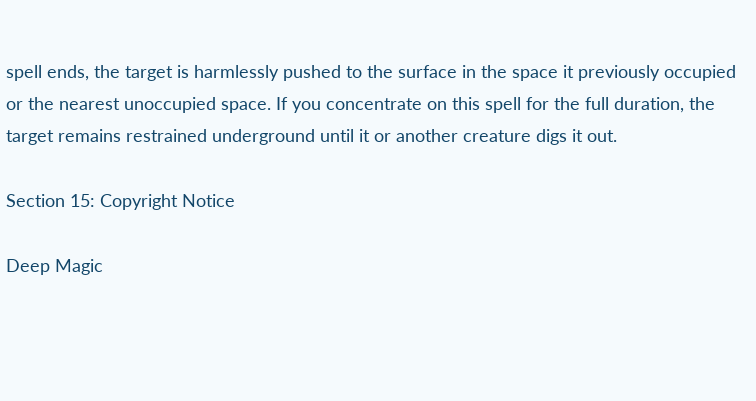spell ends, the target is harmlessly pushed to the surface in the space it previously occupied or the nearest unoccupied space. If you concentrate on this spell for the full duration, the target remains restrained underground until it or another creature digs it out.

Section 15: Copyright Notice

Deep Magic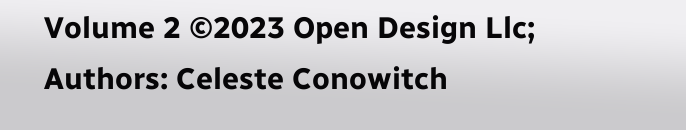Volume 2 ©2023 Open Design Llc; Authors: Celeste Conowitch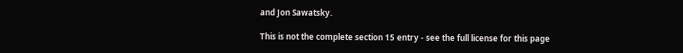and Jon Sawatsky.

This is not the complete section 15 entry - see the full license for this page